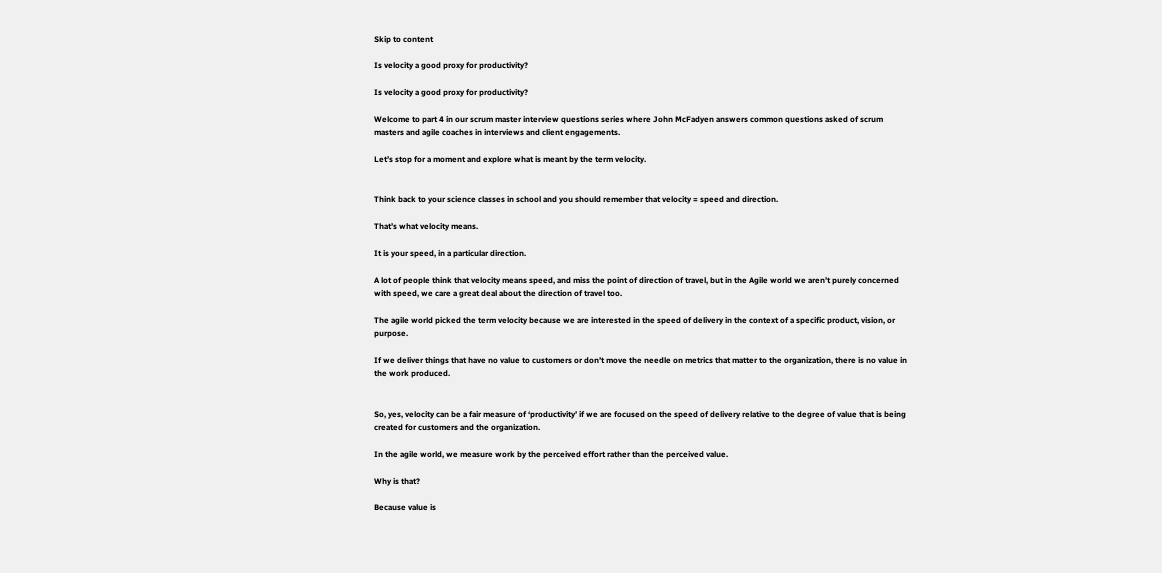Skip to content

Is velocity a good proxy for productivity?

Is velocity a good proxy for productivity?

Welcome to part 4 in our scrum master interview questions series where John McFadyen answers common questions asked of scrum masters and agile coaches in interviews and client engagements.

Let’s stop for a moment and explore what is meant by the term velocity.


Think back to your science classes in school and you should remember that velocity = speed and direction.

That’s what velocity means.

It is your speed, in a particular direction.

A lot of people think that velocity means speed, and miss the point of direction of travel, but in the Agile world we aren’t purely concerned with speed, we care a great deal about the direction of travel too.

The agile world picked the term velocity because we are interested in the speed of delivery in the context of a specific product, vision, or purpose.

If we deliver things that have no value to customers or don’t move the needle on metrics that matter to the organization, there is no value in the work produced.


So, yes, velocity can be a fair measure of ‘productivity’ if we are focused on the speed of delivery relative to the degree of value that is being created for customers and the organization.

In the agile world, we measure work by the perceived effort rather than the perceived value.

Why is that?

Because value is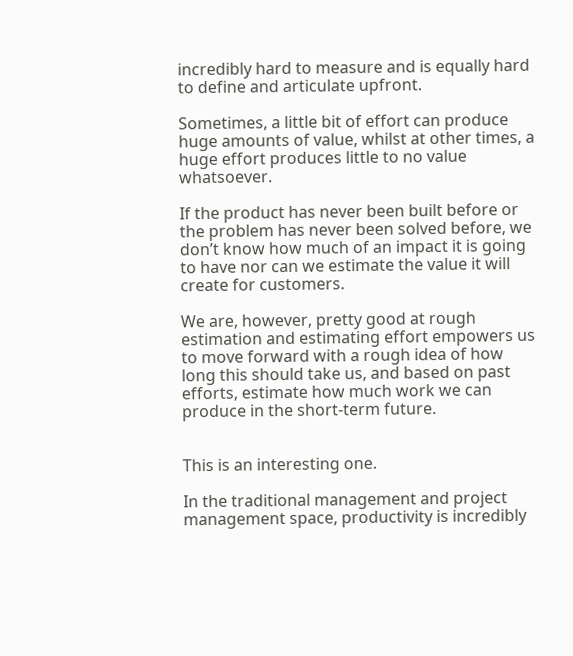incredibly hard to measure and is equally hard to define and articulate upfront.

Sometimes, a little bit of effort can produce huge amounts of value, whilst at other times, a huge effort produces little to no value whatsoever.

If the product has never been built before or the problem has never been solved before, we don’t know how much of an impact it is going to have nor can we estimate the value it will create for customers.

We are, however, pretty good at rough estimation and estimating effort empowers us to move forward with a rough idea of how long this should take us, and based on past efforts, estimate how much work we can produce in the short-term future.


This is an interesting one.

In the traditional management and project management space, productivity is incredibly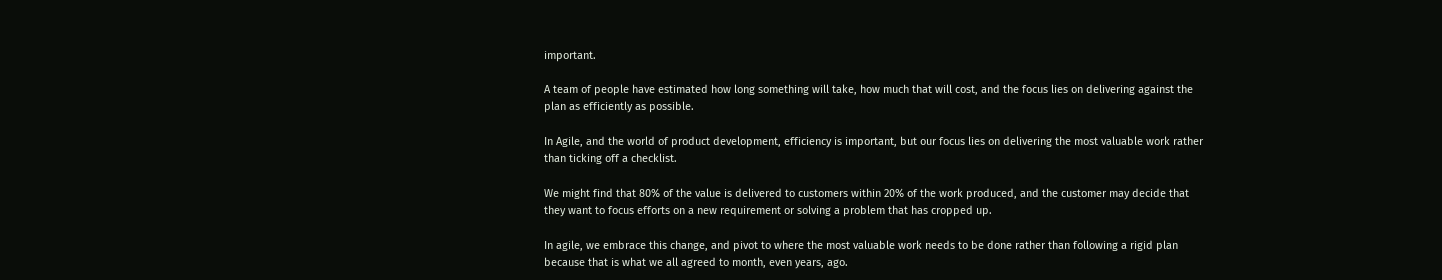important.

A team of people have estimated how long something will take, how much that will cost, and the focus lies on delivering against the plan as efficiently as possible.

In Agile, and the world of product development, efficiency is important, but our focus lies on delivering the most valuable work rather than ticking off a checklist.

We might find that 80% of the value is delivered to customers within 20% of the work produced, and the customer may decide that they want to focus efforts on a new requirement or solving a problem that has cropped up.

In agile, we embrace this change, and pivot to where the most valuable work needs to be done rather than following a rigid plan because that is what we all agreed to month, even years, ago.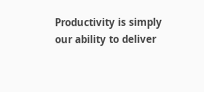Productivity is simply our ability to deliver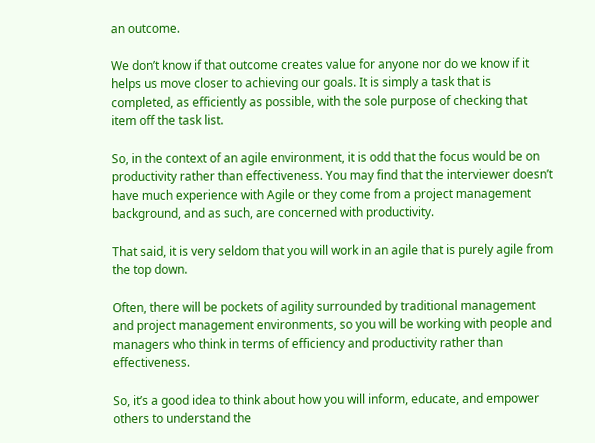an outcome.

We don’t know if that outcome creates value for anyone nor do we know if it helps us move closer to achieving our goals. It is simply a task that is completed, as efficiently as possible, with the sole purpose of checking that item off the task list.

So, in the context of an agile environment, it is odd that the focus would be on productivity rather than effectiveness. You may find that the interviewer doesn’t have much experience with Agile or they come from a project management background, and as such, are concerned with productivity.

That said, it is very seldom that you will work in an agile that is purely agile from the top down.

Often, there will be pockets of agility surrounded by traditional management and project management environments, so you will be working with people and managers who think in terms of efficiency and productivity rather than effectiveness.

So, it’s a good idea to think about how you will inform, educate, and empower others to understand the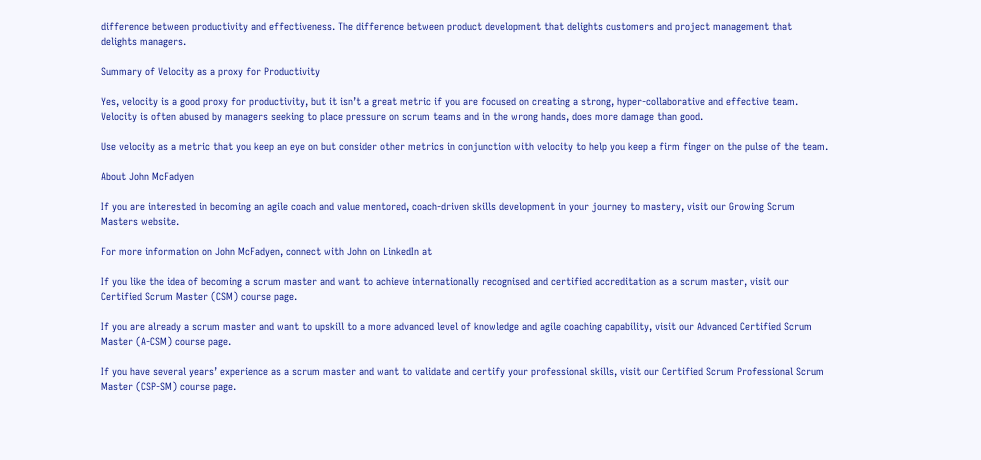difference between productivity and effectiveness. The difference between product development that delights customers and project management that delights managers.

Summary of Velocity as a proxy for Productivity

Yes, velocity is a good proxy for productivity, but it isn’t a great metric if you are focused on creating a strong, hyper-collaborative and effective team. Velocity is often abused by managers seeking to place pressure on scrum teams and in the wrong hands, does more damage than good.

Use velocity as a metric that you keep an eye on but consider other metrics in conjunction with velocity to help you keep a firm finger on the pulse of the team.

About John McFadyen

If you are interested in becoming an agile coach and value mentored, coach-driven skills development in your journey to mastery, visit our Growing Scrum Masters website.

For more information on John McFadyen, connect with John on LinkedIn at

If you like the idea of becoming a scrum master and want to achieve internationally recognised and certified accreditation as a scrum master, visit our Certified Scrum Master (CSM) course page.

If you are already a scrum master and want to upskill to a more advanced level of knowledge and agile coaching capability, visit our Advanced Certified Scrum Master (A-CSM) course page.

If you have several years’ experience as a scrum master and want to validate and certify your professional skills, visit our Certified Scrum Professional Scrum Master (CSP-SM) course page.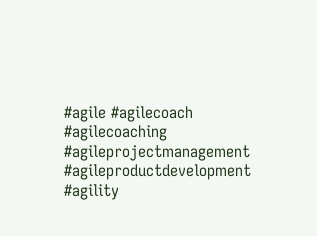#agile #agilecoach #agilecoaching #agileprojectmanagement #agileproductdevelopment #agility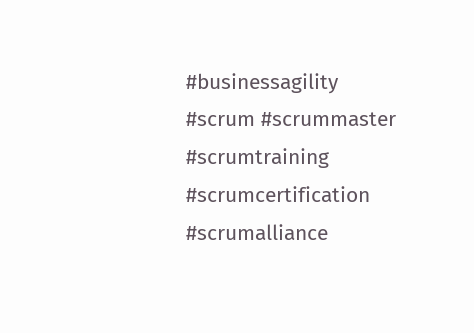#businessagility #scrum #scrummaster #scrumtraining #scrumcertification #scrumalliance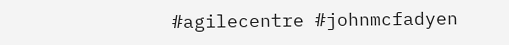#agilecentre #johnmcfadyen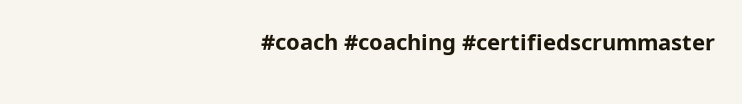#coach #coaching #certifiedscrummaster